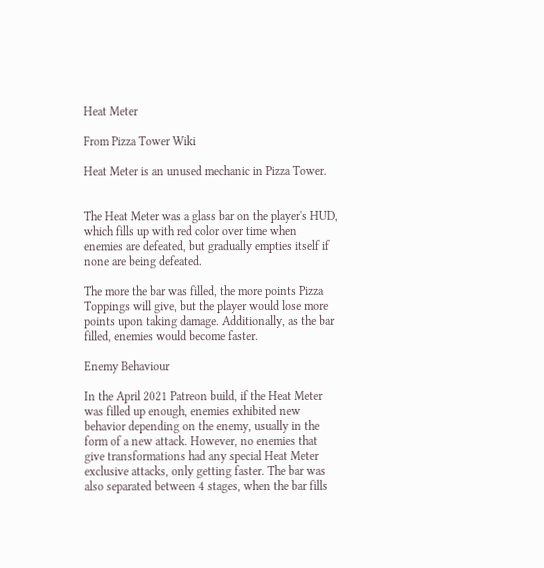Heat Meter

From Pizza Tower Wiki

Heat Meter is an unused mechanic in Pizza Tower.


The Heat Meter was a glass bar on the player's HUD, which fills up with red color over time when enemies are defeated, but gradually empties itself if none are being defeated.

The more the bar was filled, the more points Pizza Toppings will give, but the player would lose more points upon taking damage. Additionally, as the bar filled, enemies would become faster.

Enemy Behaviour

In the April 2021 Patreon build, if the Heat Meter was filled up enough, enemies exhibited new behavior depending on the enemy, usually in the form of a new attack. However, no enemies that give transformations had any special Heat Meter exclusive attacks, only getting faster. The bar was also separated between 4 stages, when the bar fills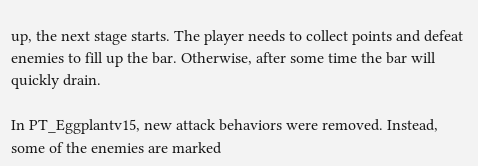up, the next stage starts. The player needs to collect points and defeat enemies to fill up the bar. Otherwise, after some time the bar will quickly drain.

In PT_Eggplantv15, new attack behaviors were removed. Instead, some of the enemies are marked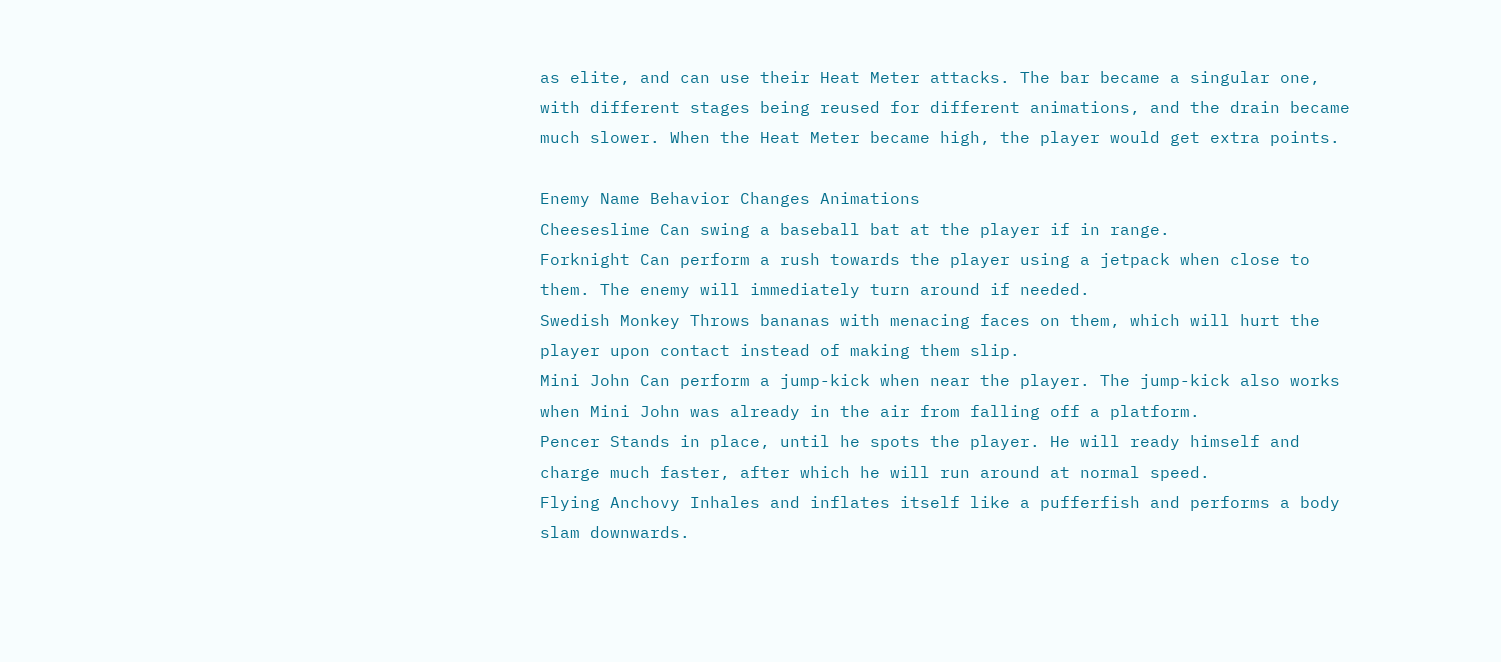as elite, and can use their Heat Meter attacks. The bar became a singular one, with different stages being reused for different animations, and the drain became much slower. When the Heat Meter became high, the player would get extra points.

Enemy Name Behavior Changes Animations
Cheeseslime Can swing a baseball bat at the player if in range.
Forknight Can perform a rush towards the player using a jetpack when close to them. The enemy will immediately turn around if needed.
Swedish Monkey Throws bananas with menacing faces on them, which will hurt the player upon contact instead of making them slip.
Mini John Can perform a jump-kick when near the player. The jump-kick also works when Mini John was already in the air from falling off a platform.
Pencer Stands in place, until he spots the player. He will ready himself and charge much faster, after which he will run around at normal speed.
Flying Anchovy Inhales and inflates itself like a pufferfish and performs a body slam downwards.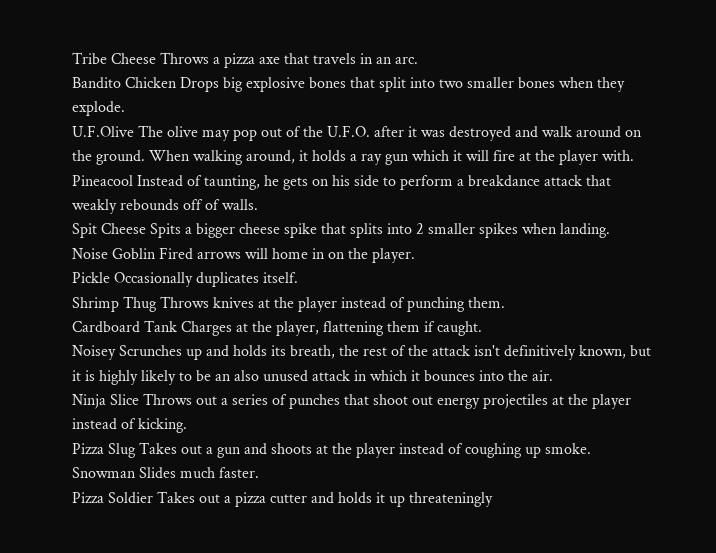Tribe Cheese Throws a pizza axe that travels in an arc.
Bandito Chicken Drops big explosive bones that split into two smaller bones when they explode.
U.F.Olive The olive may pop out of the U.F.O. after it was destroyed and walk around on the ground. When walking around, it holds a ray gun which it will fire at the player with.
Pineacool Instead of taunting, he gets on his side to perform a breakdance attack that weakly rebounds off of walls.
Spit Cheese Spits a bigger cheese spike that splits into 2 smaller spikes when landing.
Noise Goblin Fired arrows will home in on the player.
Pickle Occasionally duplicates itself.
Shrimp Thug Throws knives at the player instead of punching them.
Cardboard Tank Charges at the player, flattening them if caught.
Noisey Scrunches up and holds its breath, the rest of the attack isn't definitively known, but it is highly likely to be an also unused attack in which it bounces into the air.
Ninja Slice Throws out a series of punches that shoot out energy projectiles at the player instead of kicking.
Pizza Slug Takes out a gun and shoots at the player instead of coughing up smoke.
Snowman Slides much faster.
Pizza Soldier Takes out a pizza cutter and holds it up threateningly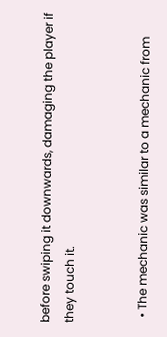before swiping it downwards, damaging the player if they touch it.


  • The mechanic was similar to a mechanic from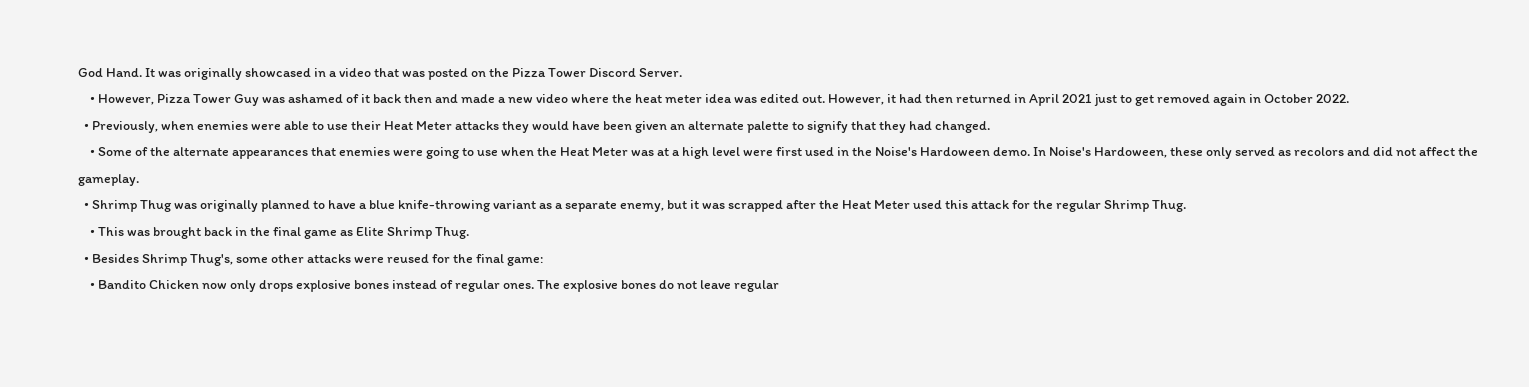God Hand. It was originally showcased in a video that was posted on the Pizza Tower Discord Server.
    • However, Pizza Tower Guy was ashamed of it back then and made a new video where the heat meter idea was edited out. However, it had then returned in April 2021 just to get removed again in October 2022.
  • Previously, when enemies were able to use their Heat Meter attacks they would have been given an alternate palette to signify that they had changed.
    • Some of the alternate appearances that enemies were going to use when the Heat Meter was at a high level were first used in the Noise's Hardoween demo. In Noise's Hardoween, these only served as recolors and did not affect the gameplay.
  • Shrimp Thug was originally planned to have a blue knife-throwing variant as a separate enemy, but it was scrapped after the Heat Meter used this attack for the regular Shrimp Thug.
    • This was brought back in the final game as Elite Shrimp Thug.
  • Besides Shrimp Thug's, some other attacks were reused for the final game:
    • Bandito Chicken now only drops explosive bones instead of regular ones. The explosive bones do not leave regular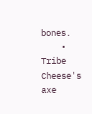bones.
    • Tribe Cheese's axe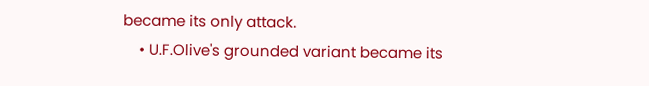became its only attack.
    • U.F.Olive's grounded variant became its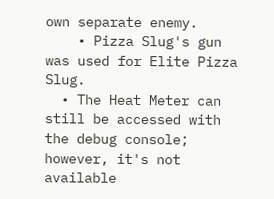own separate enemy.
    • Pizza Slug's gun was used for Elite Pizza Slug.
  • The Heat Meter can still be accessed with the debug console; however, it's not available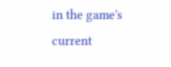in the game's current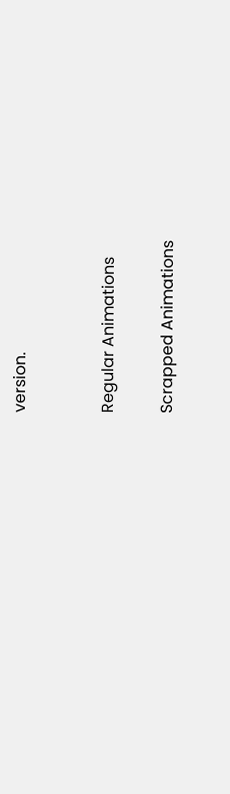version.


Regular Animations

Scrapped Animations